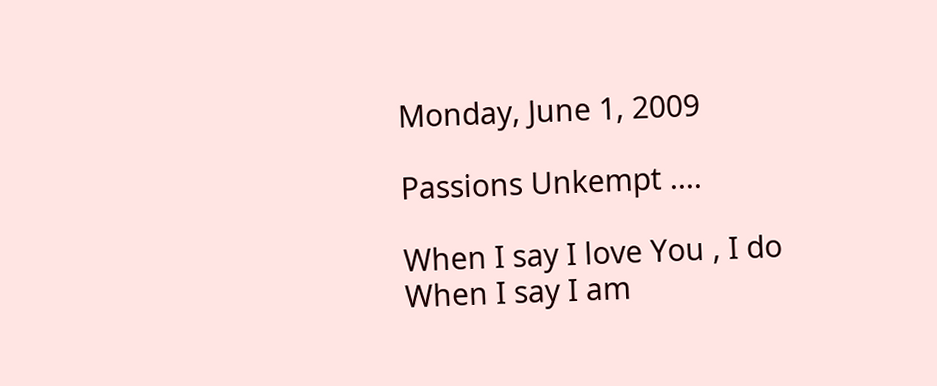Monday, June 1, 2009

Passions Unkempt ....

When I say I love You , I do
When I say I am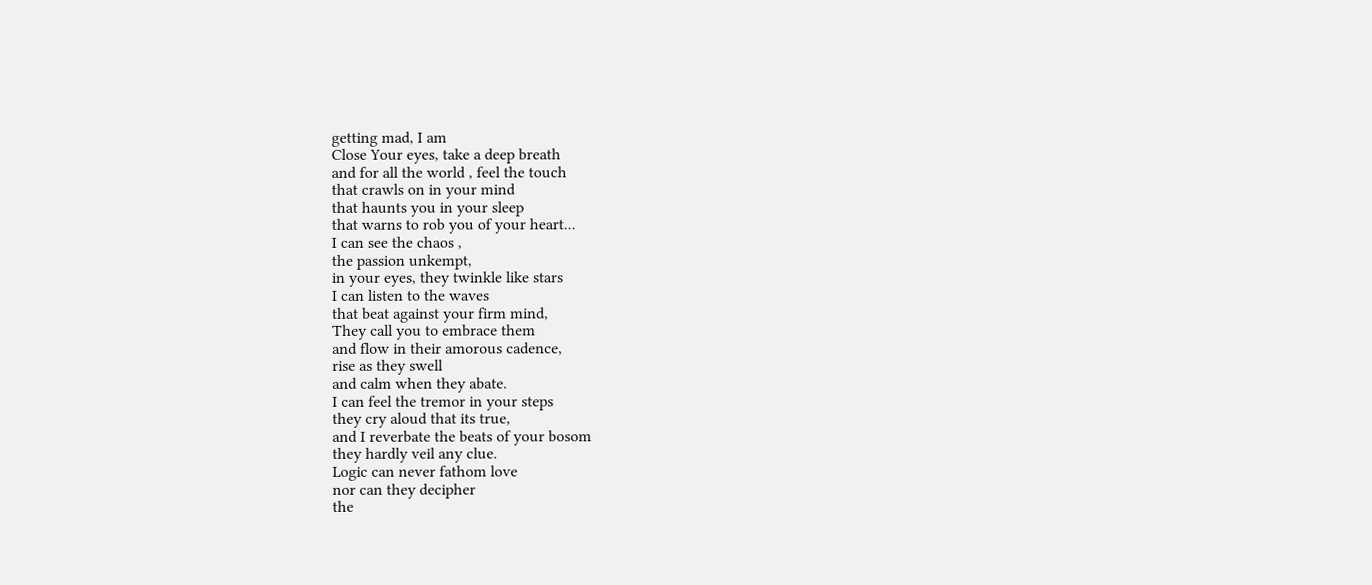getting mad, I am
Close Your eyes, take a deep breath
and for all the world , feel the touch
that crawls on in your mind
that haunts you in your sleep
that warns to rob you of your heart...
I can see the chaos ,
the passion unkempt,
in your eyes, they twinkle like stars
I can listen to the waves
that beat against your firm mind,
They call you to embrace them
and flow in their amorous cadence,
rise as they swell
and calm when they abate.
I can feel the tremor in your steps
they cry aloud that its true,
and I reverbate the beats of your bosom
they hardly veil any clue.
Logic can never fathom love
nor can they decipher
the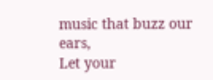music that buzz our ears,
Let your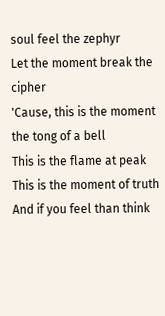soul feel the zephyr
Let the moment break the cipher
'Cause, this is the moment
the tong of a bell
This is the flame at peak
This is the moment of truth
And if you feel than think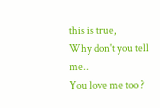this is true,
Why don't you tell me..
You love me too ?